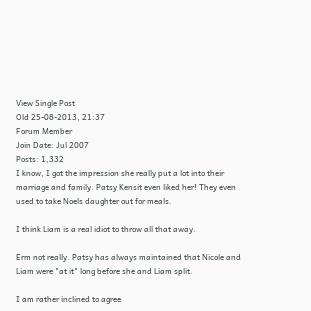View Single Post
Old 25-08-2013, 21:37
Forum Member
Join Date: Jul 2007
Posts: 1,332
I know, I got the impression she really put a lot into their marriage and family. Patsy Kensit even liked her! They even used to take Noels daughter out for meals.

I think Liam is a real idiot to throw all that away.

Erm not really. Patsy has always maintained that Nicole and Liam were "at it" long before she and Liam split.

I am rather inclined to agree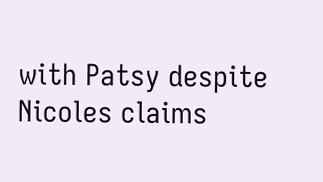with Patsy despite Nicoles claims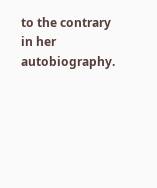to the contrary in her autobiography.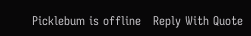Picklebum is offline   Reply With Quote